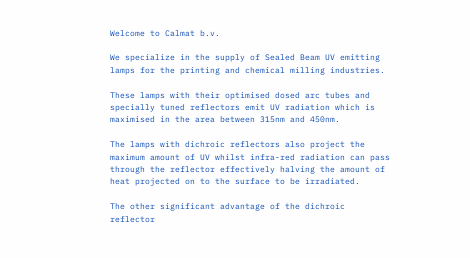Welcome to Calmat b.v.

We specialize in the supply of Sealed Beam UV emitting lamps for the printing and chemical milling industries.

These lamps with their optimised dosed arc tubes and specially tuned reflectors emit UV radiation which is maximised in the area between 315nm and 450nm.

The lamps with dichroic reflectors also project the maximum amount of UV whilst infra-red radiation can pass through the reflector effectively halving the amount of heat projected on to the surface to be irradiated.

The other significant advantage of the dichroic reflector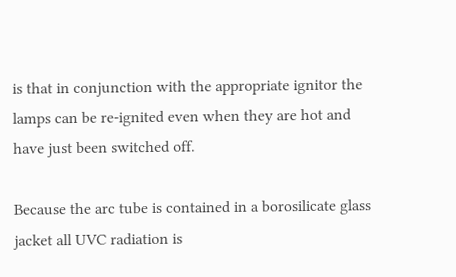is that in conjunction with the appropriate ignitor the lamps can be re-ignited even when they are hot and have just been switched off.

Because the arc tube is contained in a borosilicate glass jacket all UVC radiation is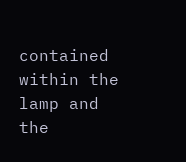contained within the lamp and the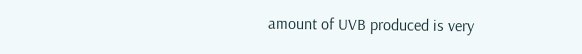amount of UVB produced is very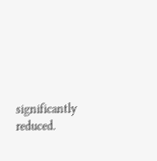significantly reduced.